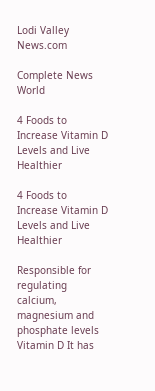Lodi Valley News.com

Complete News World

4 Foods to Increase Vitamin D Levels and Live Healthier

4 Foods to Increase Vitamin D Levels and Live Healthier

Responsible for regulating calcium, magnesium and phosphate levels Vitamin D It has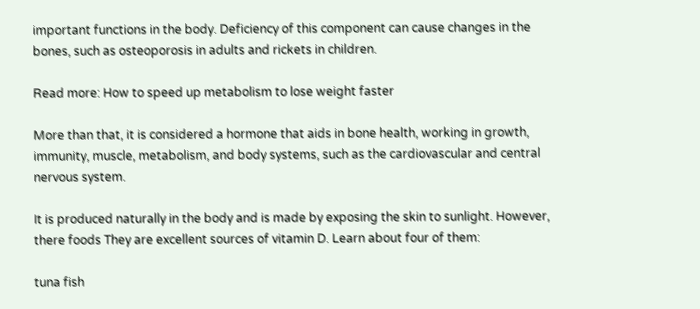important functions in the body. Deficiency of this component can cause changes in the bones, such as osteoporosis in adults and rickets in children.

Read more: How to speed up metabolism to lose weight faster

More than that, it is considered a hormone that aids in bone health, working in growth, immunity, muscle, metabolism, and body systems, such as the cardiovascular and central nervous system.

It is produced naturally in the body and is made by exposing the skin to sunlight. However, there foods They are excellent sources of vitamin D. Learn about four of them:

tuna fish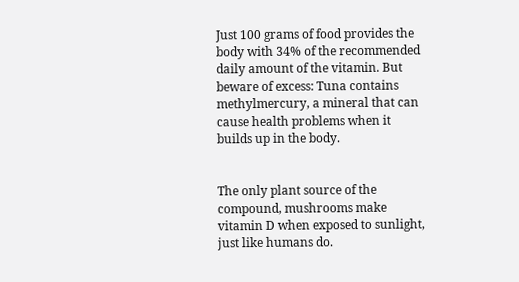Just 100 grams of food provides the body with 34% of the recommended daily amount of the vitamin. But beware of excess: Tuna contains methylmercury, a mineral that can cause health problems when it builds up in the body.


The only plant source of the compound, mushrooms make vitamin D when exposed to sunlight, just like humans do.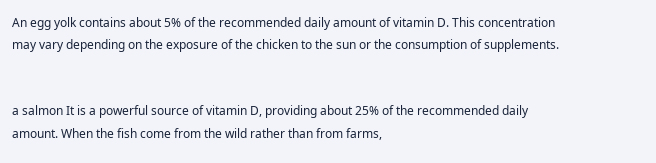An egg yolk contains about 5% of the recommended daily amount of vitamin D. This concentration may vary depending on the exposure of the chicken to the sun or the consumption of supplements.


a salmon It is a powerful source of vitamin D, providing about 25% of the recommended daily amount. When the fish come from the wild rather than from farms,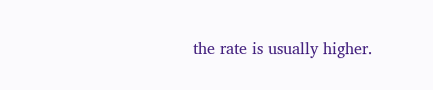the rate is usually higher.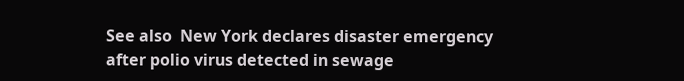See also  New York declares disaster emergency after polio virus detected in sewage